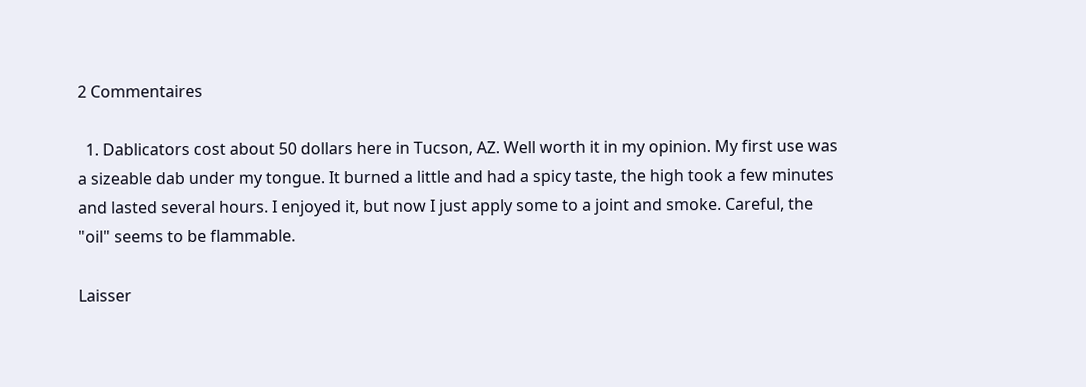2 Commentaires

  1. Dablicators cost about 50 dollars here in Tucson, AZ. Well worth it in my opinion. My first use was a sizeable dab under my tongue. It burned a little and had a spicy taste, the high took a few minutes and lasted several hours. I enjoyed it, but now I just apply some to a joint and smoke. Careful, the "oil" seems to be flammable.

Laisser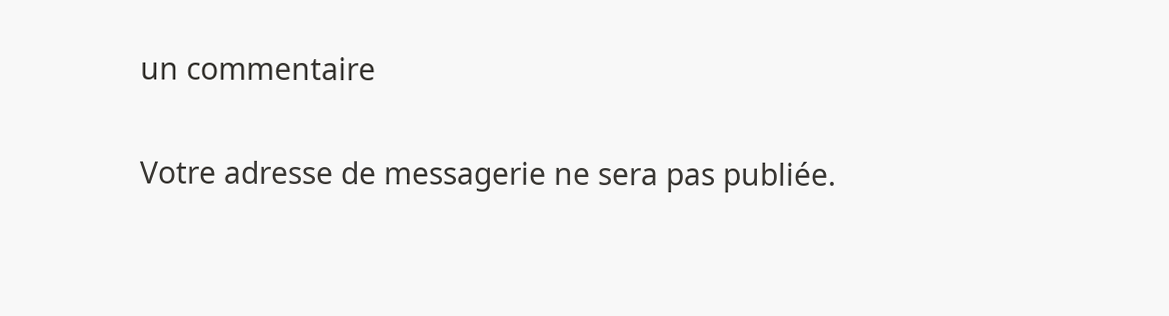un commentaire

Votre adresse de messagerie ne sera pas publiée.